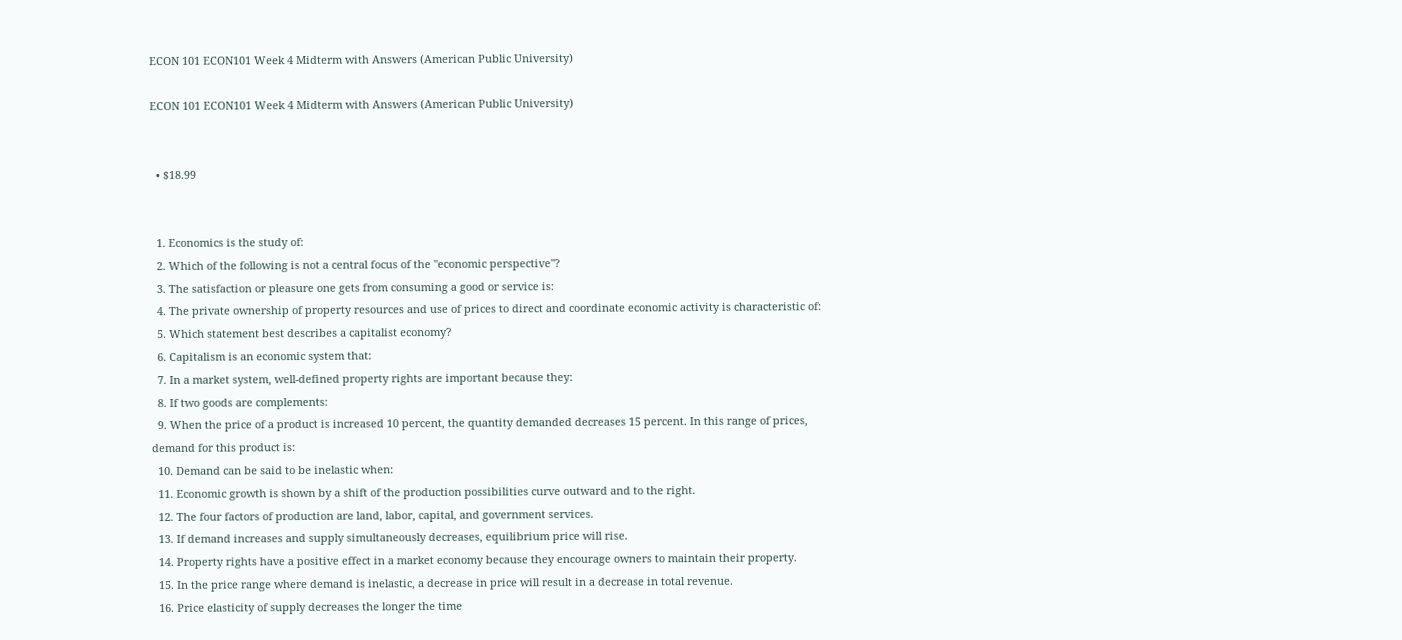ECON 101 ECON101 Week 4 Midterm with Answers (American Public University)

ECON 101 ECON101 Week 4 Midterm with Answers (American Public University)


  • $18.99


  1. Economics is the study of:
  2. Which of the following is not a central focus of the "economic perspective"?
  3. The satisfaction or pleasure one gets from consuming a good or service is:
  4. The private ownership of property resources and use of prices to direct and coordinate economic activity is characteristic of:
  5. Which statement best describes a capitalist economy?
  6. Capitalism is an economic system that:
  7. In a market system, well-defined property rights are important because they:
  8. If two goods are complements:
  9. When the price of a product is increased 10 percent, the quantity demanded decreases 15 percent. In this range of prices, demand for this product is:
  10. Demand can be said to be inelastic when:
  11. Economic growth is shown by a shift of the production possibilities curve outward and to the right.
  12. The four factors of production are land, labor, capital, and government services.
  13. If demand increases and supply simultaneously decreases, equilibrium price will rise.
  14. Property rights have a positive effect in a market economy because they encourage owners to maintain their property.
  15. In the price range where demand is inelastic, a decrease in price will result in a decrease in total revenue.
  16. Price elasticity of supply decreases the longer the time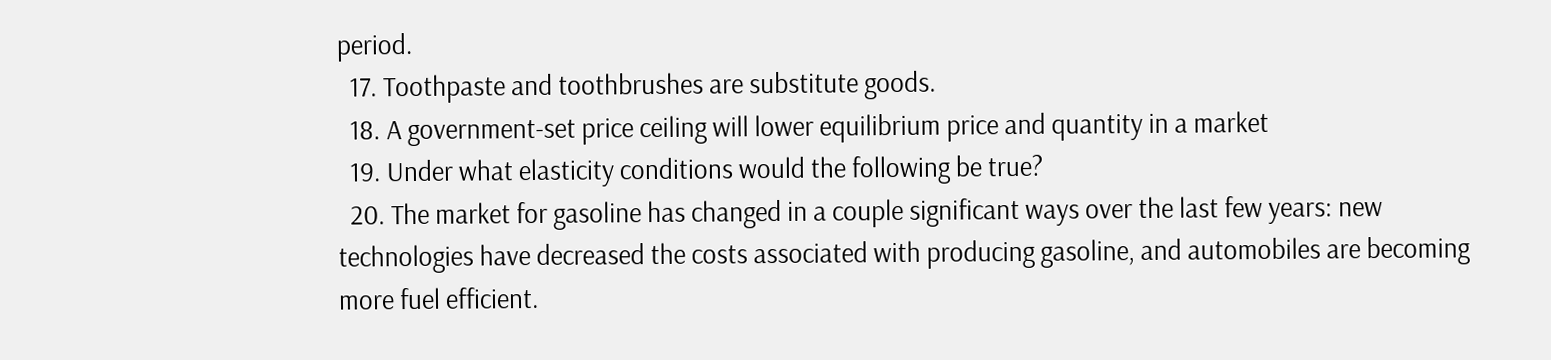period.
  17. Toothpaste and toothbrushes are substitute goods.
  18. A government-set price ceiling will lower equilibrium price and quantity in a market
  19. Under what elasticity conditions would the following be true?
  20. The market for gasoline has changed in a couple significant ways over the last few years: new technologies have decreased the costs associated with producing gasoline, and automobiles are becoming more fuel efficient.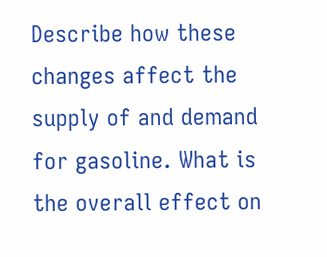Describe how these changes affect the supply of and demand for gasoline. What is the overall effect on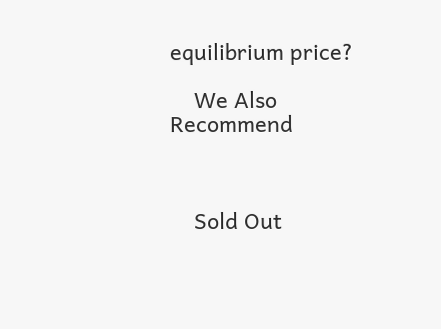equilibrium price?

    We Also Recommend



    Sold Out